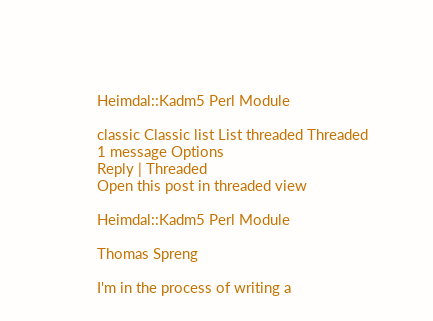Heimdal::Kadm5 Perl Module

classic Classic list List threaded Threaded
1 message Options
Reply | Threaded
Open this post in threaded view

Heimdal::Kadm5 Perl Module

Thomas Spreng

I'm in the process of writing a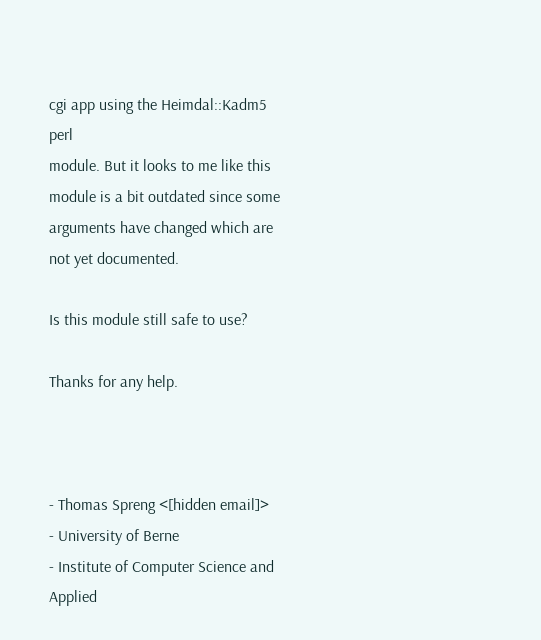cgi app using the Heimdal::Kadm5 perl
module. But it looks to me like this module is a bit outdated since some
arguments have changed which are not yet documented.

Is this module still safe to use?

Thanks for any help.



- Thomas Spreng <[hidden email]>
- University of Berne
- Institute of Computer Science and Applied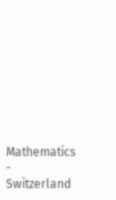Mathematics
- Switzerland